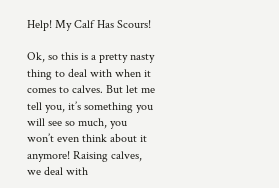Help! My Calf Has Scours!

Ok, so this is a pretty nasty thing to deal with when it comes to calves. But let me tell you, it’s something you will see so much, you won’t even think about it anymore! Raising calves, we deal with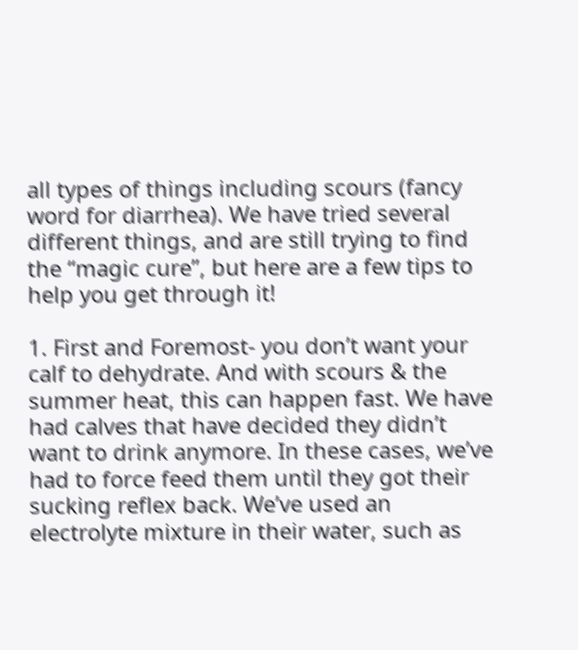all types of things including scours (fancy word for diarrhea). We have tried several different things, and are still trying to find the “magic cure”, but here are a few tips to help you get through it!

1. First and Foremost- you don’t want your calf to dehydrate. And with scours & the summer heat, this can happen fast. We have had calves that have decided they didn’t want to drink anymore. In these cases, we’ve had to force feed them until they got their sucking reflex back. We’ve used an electrolyte mixture in their water, such as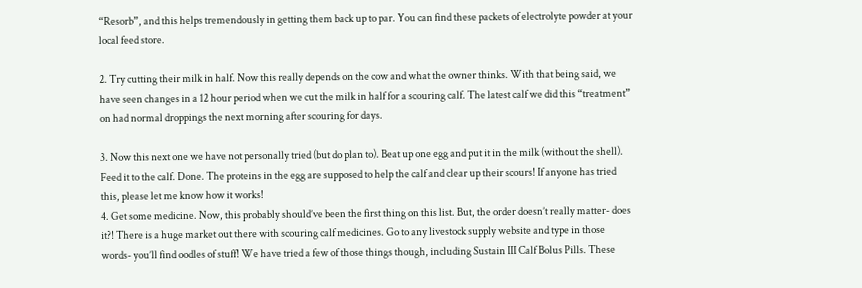“Resorb”, and this helps tremendously in getting them back up to par. You can find these packets of electrolyte powder at your local feed store.

2. Try cutting their milk in half. Now this really depends on the cow and what the owner thinks. With that being said, we have seen changes in a 12 hour period when we cut the milk in half for a scouring calf. The latest calf we did this “treatment” on had normal droppings the next morning after scouring for days.

3. Now this next one we have not personally tried (but do plan to). Beat up one egg and put it in the milk (without the shell). Feed it to the calf. Done. The proteins in the egg are supposed to help the calf and clear up their scours! If anyone has tried this, please let me know how it works!
4. Get some medicine. Now, this probably should’ve been the first thing on this list. But, the order doesn’t really matter- does it?! There is a huge market out there with scouring calf medicines. Go to any livestock supply website and type in those words- you’ll find oodles of stuff! We have tried a few of those things though, including Sustain III Calf Bolus Pills. These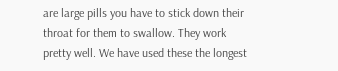are large pills you have to stick down their throat for them to swallow. They work pretty well. We have used these the longest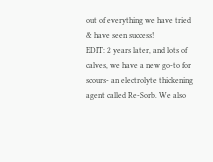out of everything we have tried & have seen success!
EDIT: 2 years later, and lots of calves, we have a new go-to for scours- an electrolyte thickening agent called Re-Sorb. We also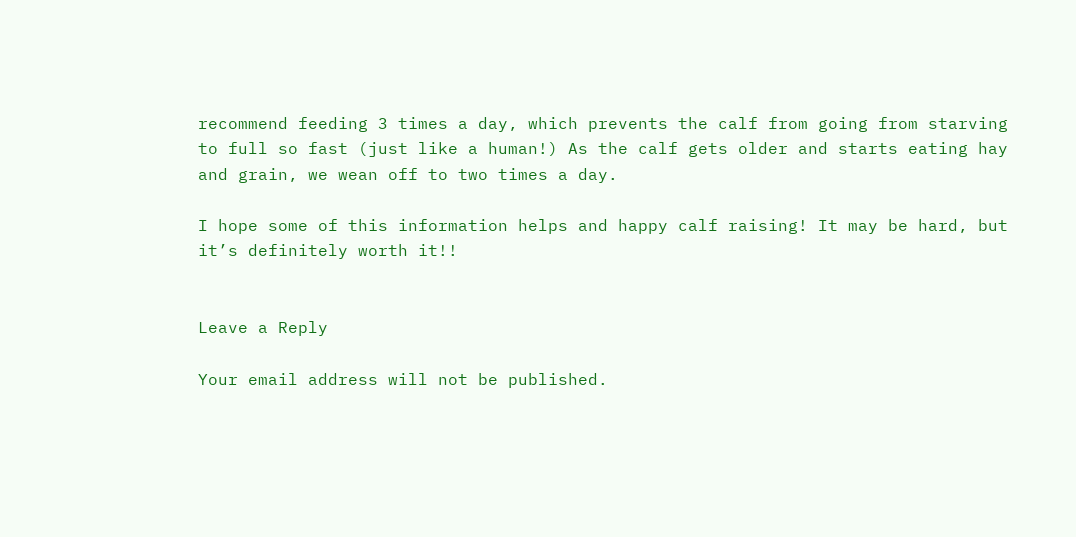recommend feeding 3 times a day, which prevents the calf from going from starving to full so fast (just like a human!) As the calf gets older and starts eating hay and grain, we wean off to two times a day.

I hope some of this information helps and happy calf raising! It may be hard, but it’s definitely worth it!!


Leave a Reply

Your email address will not be published.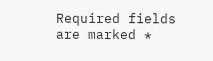Required fields are marked *